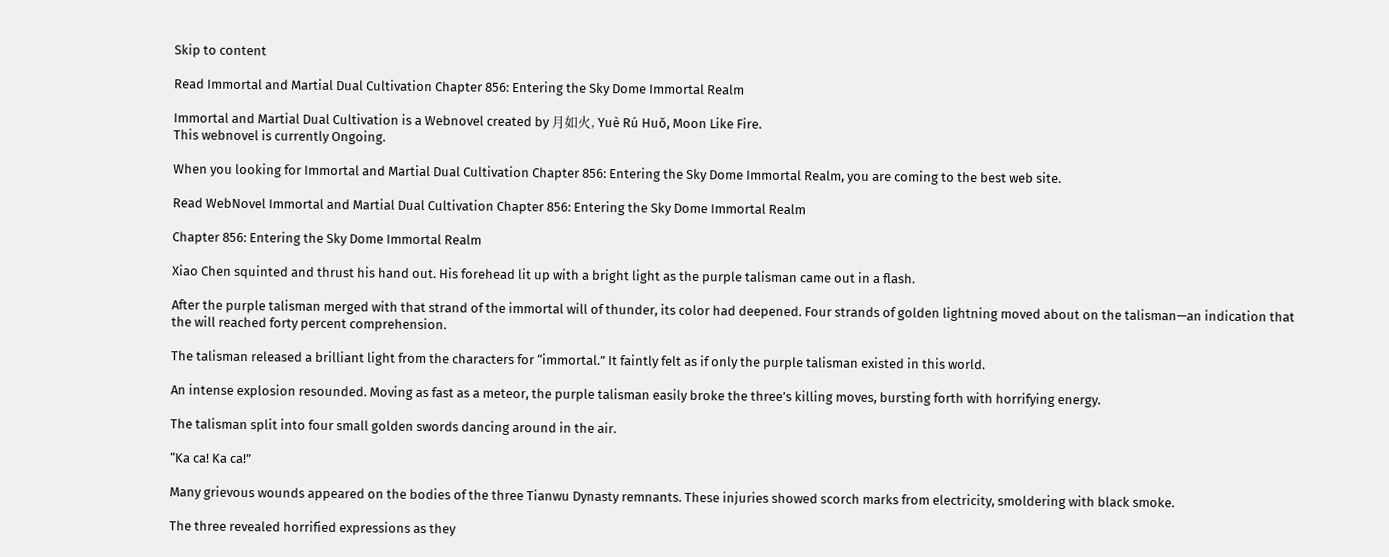Skip to content

Read Immortal and Martial Dual Cultivation Chapter 856: Entering the Sky Dome Immortal Realm

Immortal and Martial Dual Cultivation is a Webnovel created by 月如火, Yuè Rú Huǒ, Moon Like Fire.
This webnovel is currently Ongoing.

When you looking for Immortal and Martial Dual Cultivation Chapter 856: Entering the Sky Dome Immortal Realm, you are coming to the best web site.

Read WebNovel Immortal and Martial Dual Cultivation Chapter 856: Entering the Sky Dome Immortal Realm

Chapter 856: Entering the Sky Dome Immortal Realm

Xiao Chen squinted and thrust his hand out. His forehead lit up with a bright light as the purple talisman came out in a flash.

After the purple talisman merged with that strand of the immortal will of thunder, its color had deepened. Four strands of golden lightning moved about on the talisman—an indication that the will reached forty percent comprehension.

The talisman released a brilliant light from the characters for “immortal.” It faintly felt as if only the purple talisman existed in this world.

An intense explosion resounded. Moving as fast as a meteor, the purple talisman easily broke the three’s killing moves, bursting forth with horrifying energy.

The talisman split into four small golden swords dancing around in the air.

“Ka ca! Ka ca!”

Many grievous wounds appeared on the bodies of the three Tianwu Dynasty remnants. These injuries showed scorch marks from electricity, smoldering with black smoke.

The three revealed horrified expressions as they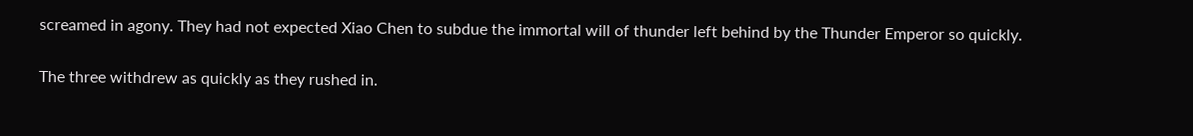screamed in agony. They had not expected Xiao Chen to subdue the immortal will of thunder left behind by the Thunder Emperor so quickly.


The three withdrew as quickly as they rushed in.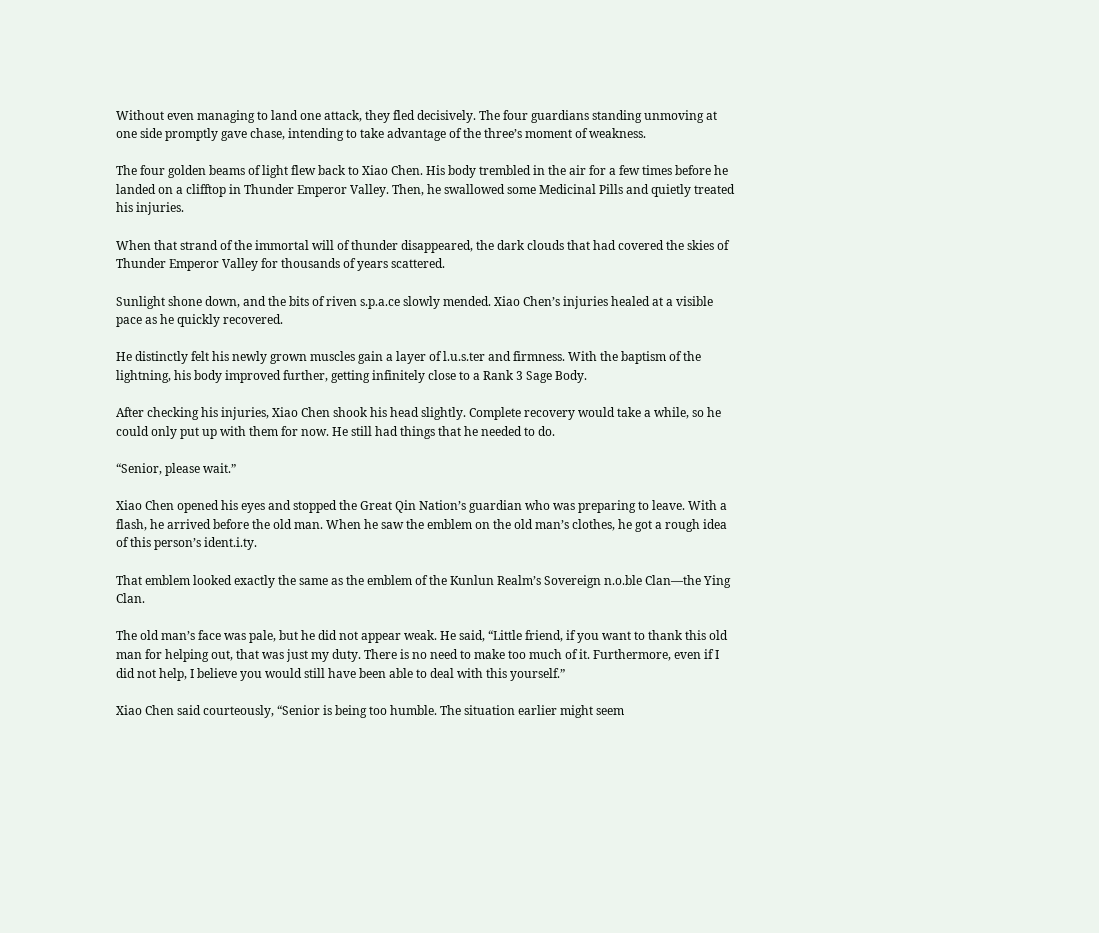Without even managing to land one attack, they fled decisively. The four guardians standing unmoving at one side promptly gave chase, intending to take advantage of the three’s moment of weakness.

The four golden beams of light flew back to Xiao Chen. His body trembled in the air for a few times before he landed on a clifftop in Thunder Emperor Valley. Then, he swallowed some Medicinal Pills and quietly treated his injuries.

When that strand of the immortal will of thunder disappeared, the dark clouds that had covered the skies of Thunder Emperor Valley for thousands of years scattered.

Sunlight shone down, and the bits of riven s.p.a.ce slowly mended. Xiao Chen’s injuries healed at a visible pace as he quickly recovered.

He distinctly felt his newly grown muscles gain a layer of l.u.s.ter and firmness. With the baptism of the lightning, his body improved further, getting infinitely close to a Rank 3 Sage Body.

After checking his injuries, Xiao Chen shook his head slightly. Complete recovery would take a while, so he could only put up with them for now. He still had things that he needed to do.

“Senior, please wait.”

Xiao Chen opened his eyes and stopped the Great Qin Nation’s guardian who was preparing to leave. With a flash, he arrived before the old man. When he saw the emblem on the old man’s clothes, he got a rough idea of this person’s ident.i.ty.

That emblem looked exactly the same as the emblem of the Kunlun Realm’s Sovereign n.o.ble Clan—the Ying Clan.

The old man’s face was pale, but he did not appear weak. He said, “Little friend, if you want to thank this old man for helping out, that was just my duty. There is no need to make too much of it. Furthermore, even if I did not help, I believe you would still have been able to deal with this yourself.”

Xiao Chen said courteously, “Senior is being too humble. The situation earlier might seem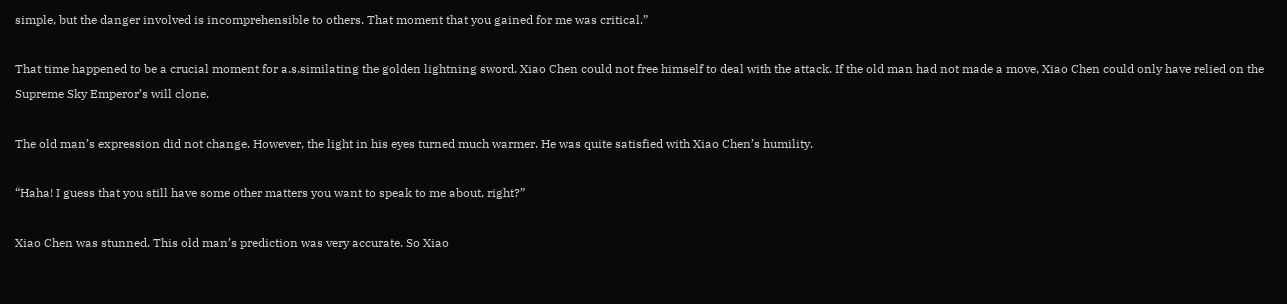simple, but the danger involved is incomprehensible to others. That moment that you gained for me was critical.”

That time happened to be a crucial moment for a.s.similating the golden lightning sword. Xiao Chen could not free himself to deal with the attack. If the old man had not made a move, Xiao Chen could only have relied on the Supreme Sky Emperor’s will clone.

The old man’s expression did not change. However, the light in his eyes turned much warmer. He was quite satisfied with Xiao Chen’s humility.

“Haha! I guess that you still have some other matters you want to speak to me about, right?”

Xiao Chen was stunned. This old man’s prediction was very accurate. So Xiao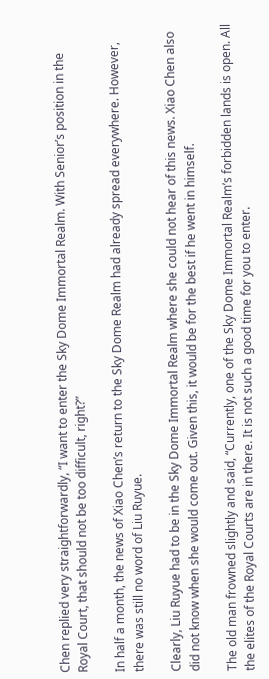Chen replied very straightforwardly, “I want to enter the Sky Dome Immortal Realm. With Senior’s position in the Royal Court, that should not be too difficult, right?”

In half a month, the news of Xiao Chen’s return to the Sky Dome Realm had already spread everywhere. However, there was still no word of Liu Ruyue.

Clearly, Liu Ruyue had to be in the Sky Dome Immortal Realm where she could not hear of this news. Xiao Chen also did not know when she would come out. Given this, it would be for the best if he went in himself.

The old man frowned slightly and said, “Currently, one of the Sky Dome Immortal Realm’s forbidden lands is open. All the elites of the Royal Courts are in there. It is not such a good time for you to enter.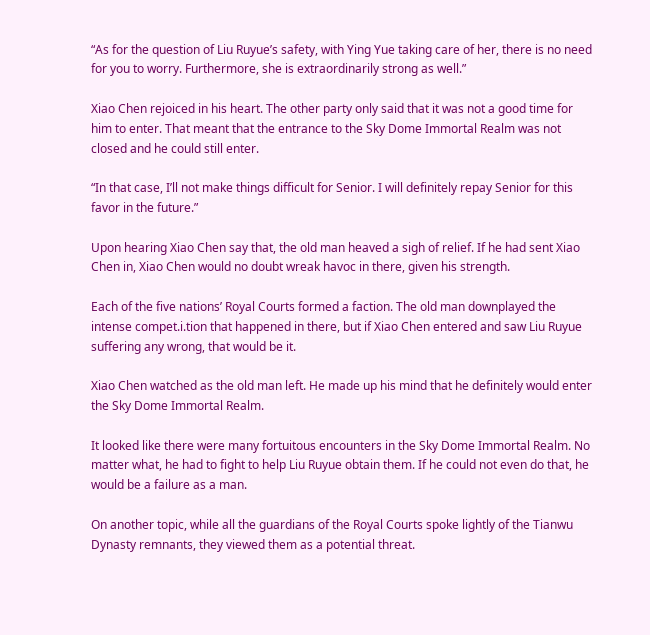“As for the question of Liu Ruyue’s safety, with Ying Yue taking care of her, there is no need for you to worry. Furthermore, she is extraordinarily strong as well.”

Xiao Chen rejoiced in his heart. The other party only said that it was not a good time for him to enter. That meant that the entrance to the Sky Dome Immortal Realm was not closed and he could still enter.

“In that case, I’ll not make things difficult for Senior. I will definitely repay Senior for this favor in the future.”

Upon hearing Xiao Chen say that, the old man heaved a sigh of relief. If he had sent Xiao Chen in, Xiao Chen would no doubt wreak havoc in there, given his strength.

Each of the five nations’ Royal Courts formed a faction. The old man downplayed the intense compet.i.tion that happened in there, but if Xiao Chen entered and saw Liu Ruyue suffering any wrong, that would be it.

Xiao Chen watched as the old man left. He made up his mind that he definitely would enter the Sky Dome Immortal Realm.

It looked like there were many fortuitous encounters in the Sky Dome Immortal Realm. No matter what, he had to fight to help Liu Ruyue obtain them. If he could not even do that, he would be a failure as a man.

On another topic, while all the guardians of the Royal Courts spoke lightly of the Tianwu Dynasty remnants, they viewed them as a potential threat.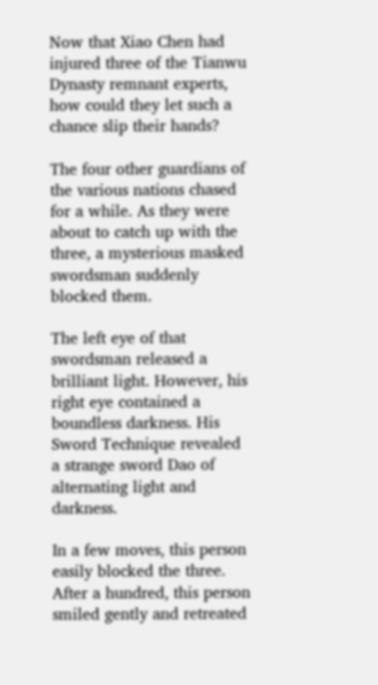Now that Xiao Chen had injured three of the Tianwu Dynasty remnant experts, how could they let such a chance slip their hands?

The four other guardians of the various nations chased for a while. As they were about to catch up with the three, a mysterious masked swordsman suddenly blocked them.

The left eye of that swordsman released a brilliant light. However, his right eye contained a boundless darkness. His Sword Technique revealed a strange sword Dao of alternating light and darkness.

In a few moves, this person easily blocked the three. After a hundred, this person smiled gently and retreated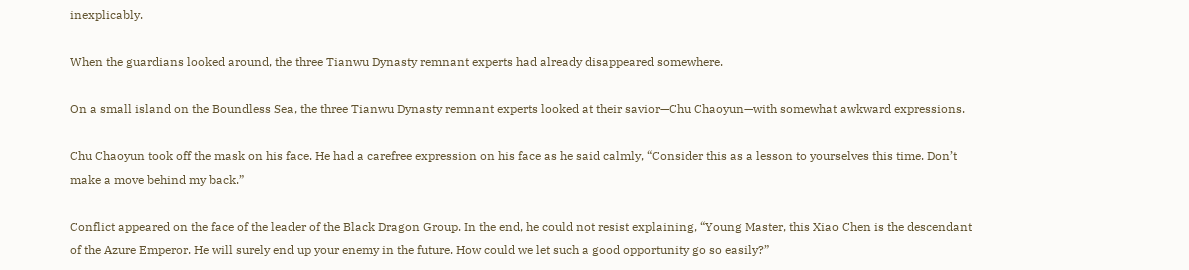inexplicably.

When the guardians looked around, the three Tianwu Dynasty remnant experts had already disappeared somewhere.

On a small island on the Boundless Sea, the three Tianwu Dynasty remnant experts looked at their savior—Chu Chaoyun—with somewhat awkward expressions.

Chu Chaoyun took off the mask on his face. He had a carefree expression on his face as he said calmly, “Consider this as a lesson to yourselves this time. Don’t make a move behind my back.”

Conflict appeared on the face of the leader of the Black Dragon Group. In the end, he could not resist explaining, “Young Master, this Xiao Chen is the descendant of the Azure Emperor. He will surely end up your enemy in the future. How could we let such a good opportunity go so easily?”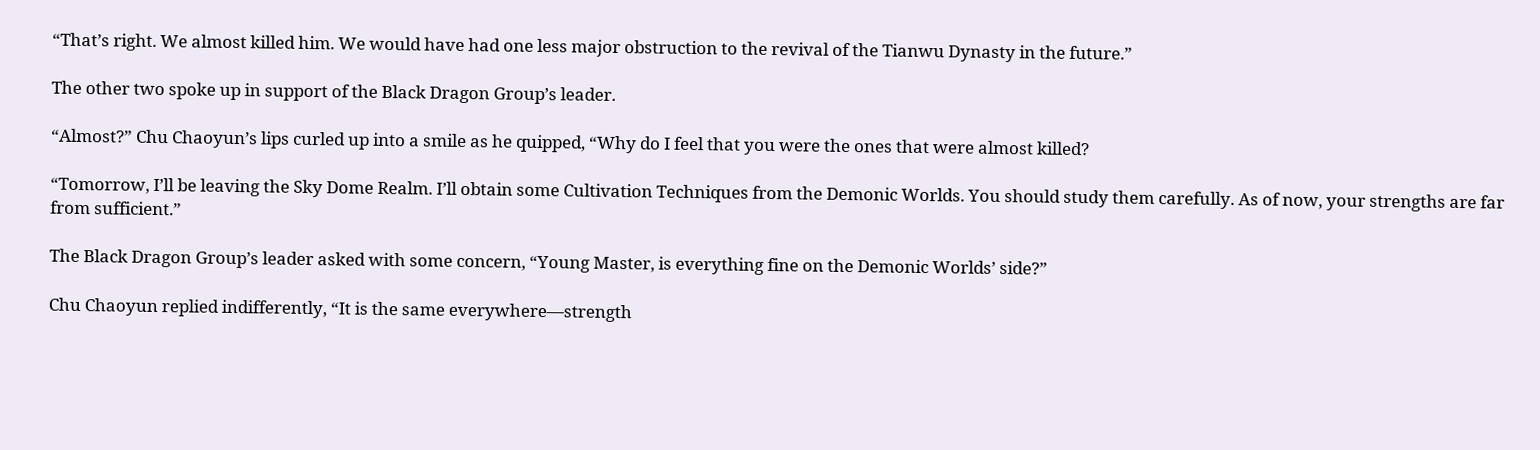“That’s right. We almost killed him. We would have had one less major obstruction to the revival of the Tianwu Dynasty in the future.”

The other two spoke up in support of the Black Dragon Group’s leader.

“Almost?” Chu Chaoyun’s lips curled up into a smile as he quipped, “Why do I feel that you were the ones that were almost killed?

“Tomorrow, I’ll be leaving the Sky Dome Realm. I’ll obtain some Cultivation Techniques from the Demonic Worlds. You should study them carefully. As of now, your strengths are far from sufficient.”

The Black Dragon Group’s leader asked with some concern, “Young Master, is everything fine on the Demonic Worlds’ side?”

Chu Chaoyun replied indifferently, “It is the same everywhere—strength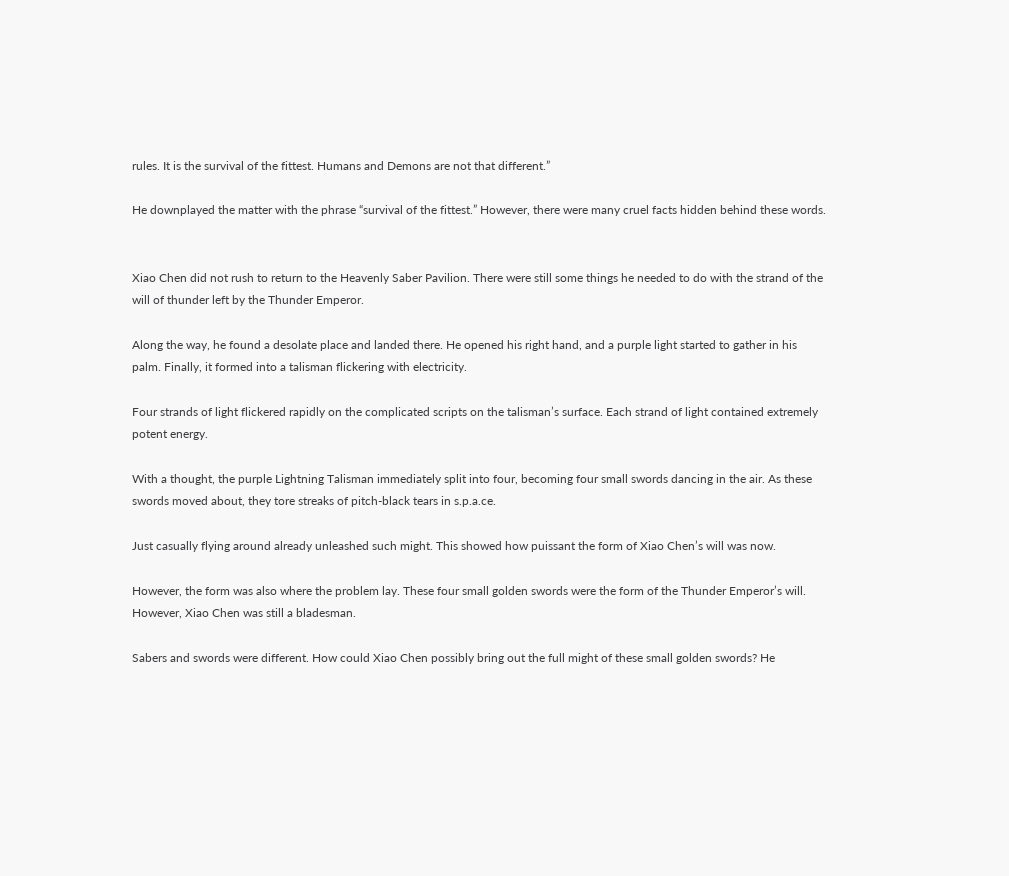rules. It is the survival of the fittest. Humans and Demons are not that different.”

He downplayed the matter with the phrase “survival of the fittest.” However, there were many cruel facts hidden behind these words.


Xiao Chen did not rush to return to the Heavenly Saber Pavilion. There were still some things he needed to do with the strand of the will of thunder left by the Thunder Emperor.

Along the way, he found a desolate place and landed there. He opened his right hand, and a purple light started to gather in his palm. Finally, it formed into a talisman flickering with electricity.

Four strands of light flickered rapidly on the complicated scripts on the talisman’s surface. Each strand of light contained extremely potent energy.

With a thought, the purple Lightning Talisman immediately split into four, becoming four small swords dancing in the air. As these swords moved about, they tore streaks of pitch-black tears in s.p.a.ce.

Just casually flying around already unleashed such might. This showed how puissant the form of Xiao Chen’s will was now.

However, the form was also where the problem lay. These four small golden swords were the form of the Thunder Emperor’s will. However, Xiao Chen was still a bladesman.

Sabers and swords were different. How could Xiao Chen possibly bring out the full might of these small golden swords? He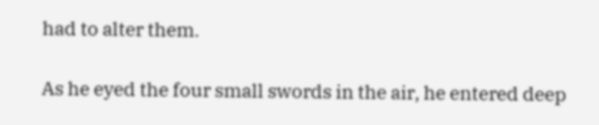had to alter them.

As he eyed the four small swords in the air, he entered deep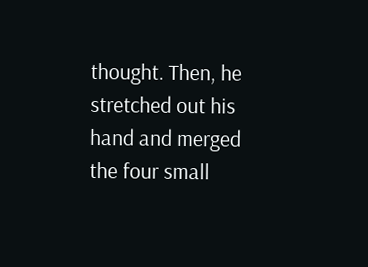thought. Then, he stretched out his hand and merged the four small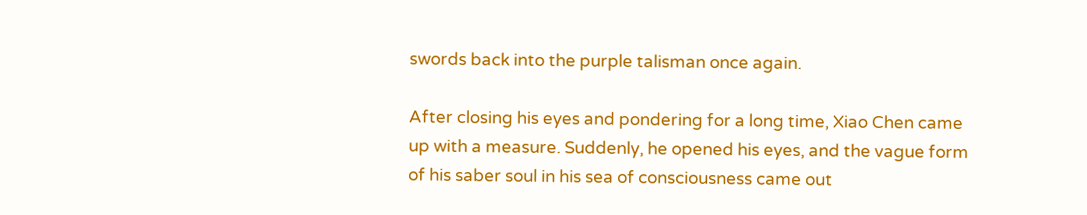swords back into the purple talisman once again.

After closing his eyes and pondering for a long time, Xiao Chen came up with a measure. Suddenly, he opened his eyes, and the vague form of his saber soul in his sea of consciousness came out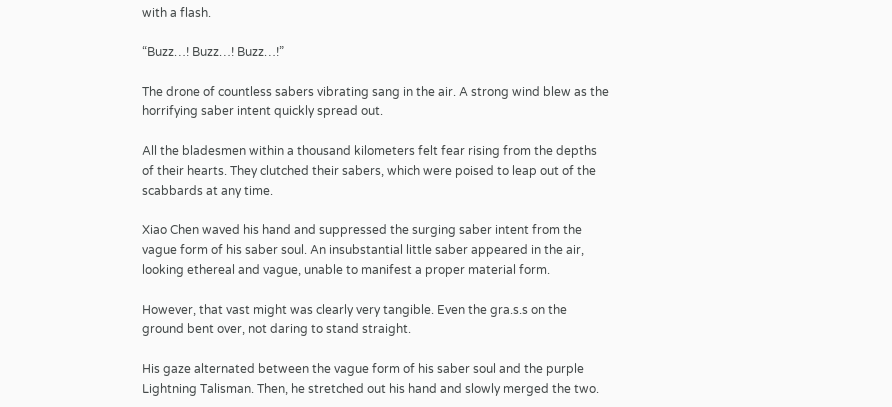with a flash.

“Buzz…! Buzz…! Buzz…!”

The drone of countless sabers vibrating sang in the air. A strong wind blew as the horrifying saber intent quickly spread out.

All the bladesmen within a thousand kilometers felt fear rising from the depths of their hearts. They clutched their sabers, which were poised to leap out of the scabbards at any time.

Xiao Chen waved his hand and suppressed the surging saber intent from the vague form of his saber soul. An insubstantial little saber appeared in the air, looking ethereal and vague, unable to manifest a proper material form.

However, that vast might was clearly very tangible. Even the gra.s.s on the ground bent over, not daring to stand straight.

His gaze alternated between the vague form of his saber soul and the purple Lightning Talisman. Then, he stretched out his hand and slowly merged the two.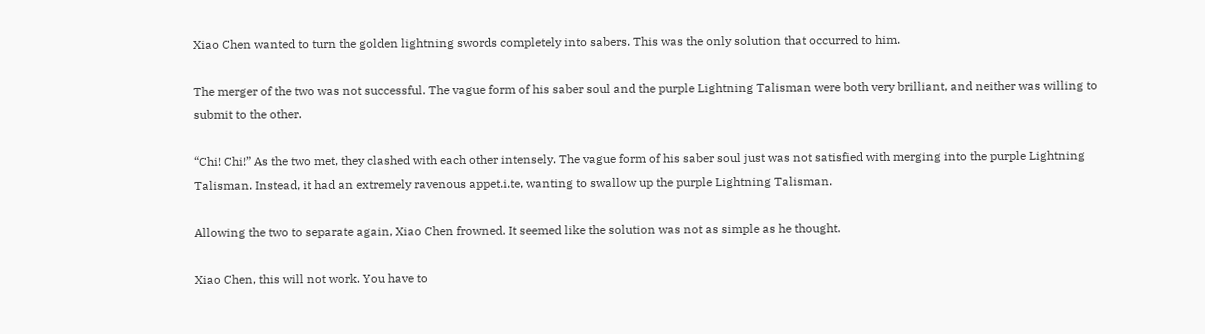Xiao Chen wanted to turn the golden lightning swords completely into sabers. This was the only solution that occurred to him.

The merger of the two was not successful. The vague form of his saber soul and the purple Lightning Talisman were both very brilliant, and neither was willing to submit to the other.

“Chi! Chi!” As the two met, they clashed with each other intensely. The vague form of his saber soul just was not satisfied with merging into the purple Lightning Talisman. Instead, it had an extremely ravenous appet.i.te, wanting to swallow up the purple Lightning Talisman.

Allowing the two to separate again, Xiao Chen frowned. It seemed like the solution was not as simple as he thought.

Xiao Chen, this will not work. You have to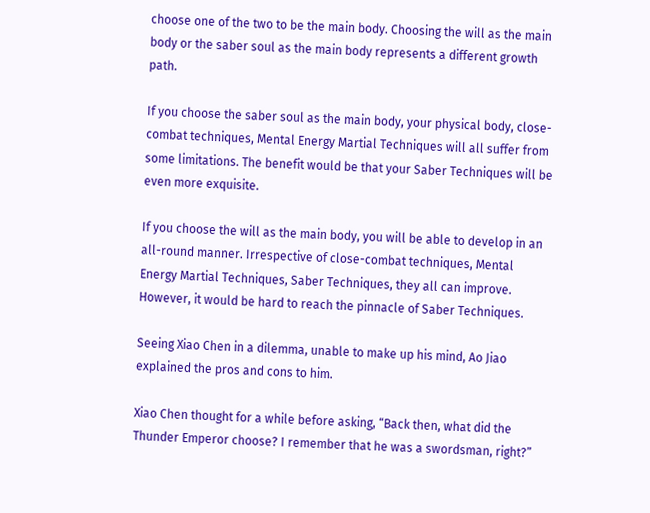choose one of the two to be the main body. Choosing the will as the main body or the saber soul as the main body represents a different growth path.

If you choose the saber soul as the main body, your physical body, close-combat techniques, Mental Energy Martial Techniques will all suffer from some limitations. The benefit would be that your Saber Techniques will be even more exquisite.

If you choose the will as the main body, you will be able to develop in an all-round manner. Irrespective of close-combat techniques, Mental Energy Martial Techniques, Saber Techniques, they all can improve. However, it would be hard to reach the pinnacle of Saber Techniques.

Seeing Xiao Chen in a dilemma, unable to make up his mind, Ao Jiao explained the pros and cons to him.

Xiao Chen thought for a while before asking, “Back then, what did the Thunder Emperor choose? I remember that he was a swordsman, right?”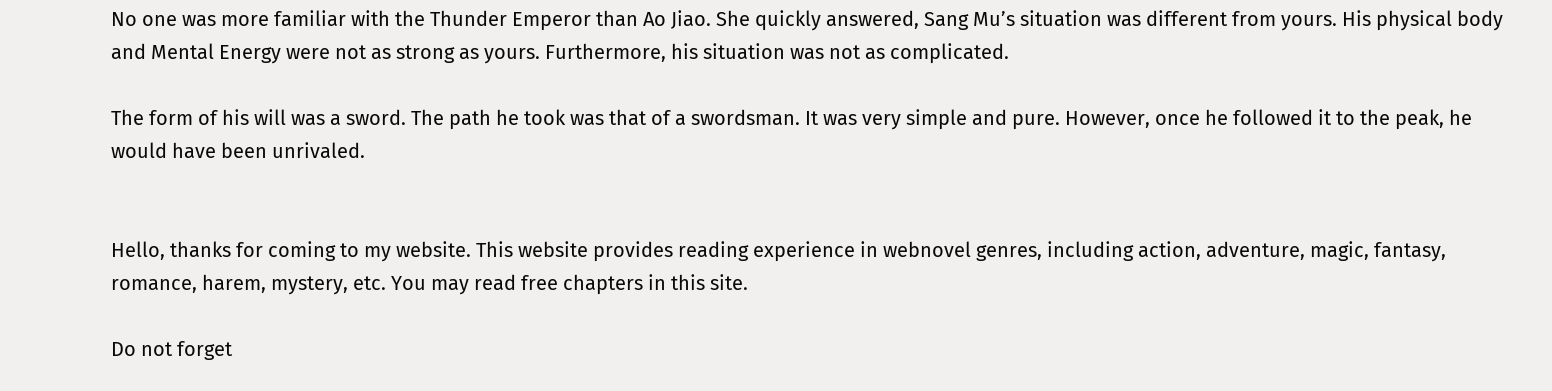No one was more familiar with the Thunder Emperor than Ao Jiao. She quickly answered, Sang Mu’s situation was different from yours. His physical body and Mental Energy were not as strong as yours. Furthermore, his situation was not as complicated.

The form of his will was a sword. The path he took was that of a swordsman. It was very simple and pure. However, once he followed it to the peak, he would have been unrivaled.


Hello, thanks for coming to my website. This website provides reading experience in webnovel genres, including action, adventure, magic, fantasy, romance, harem, mystery, etc. You may read free chapters in this site.

Do not forget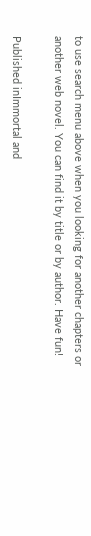to use search menu above when you looking for another chapters or another web novel. You can find it by title or by author. Have fun!

Published inImmortal and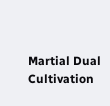Martial Dual Cultivation